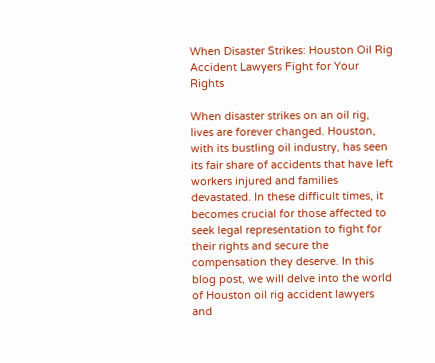When Disaster Strikes: Houston Oil Rig Accident Lawyers Fight for Your Rights

When disaster strikes on an oil rig, lives are forever changed. Houston, with its bustling oil industry, has seen its fair share of accidents that have left workers injured and families devastated. In these difficult times, it becomes crucial for those affected to seek legal representation to fight for their rights and secure the compensation they deserve. In this blog post, we will delve into the world of Houston oil rig accident lawyers and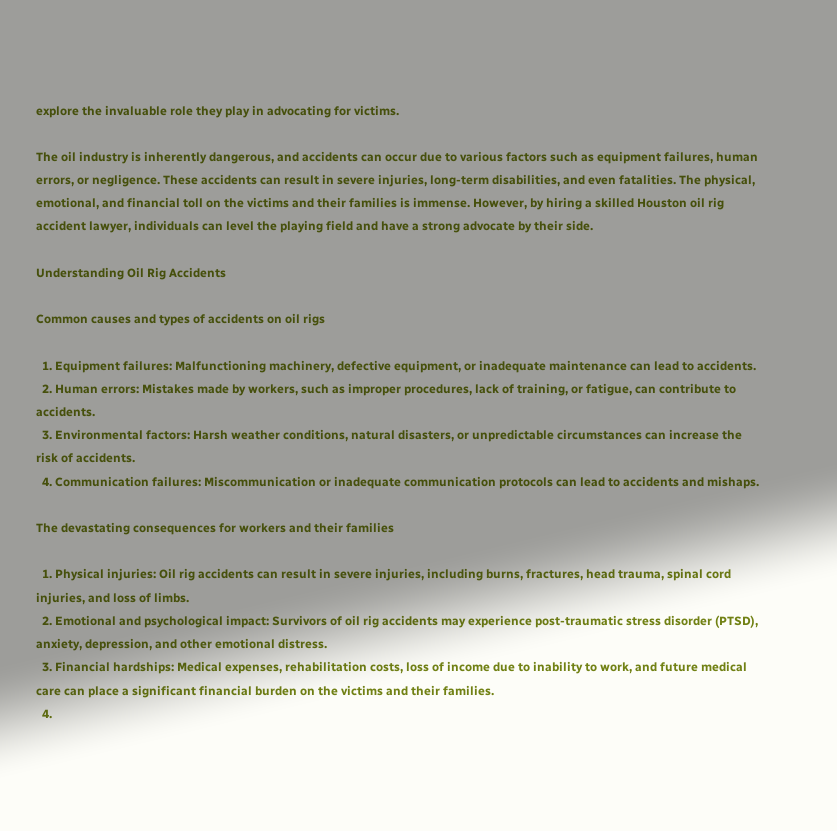explore the invaluable role they play in advocating for victims.

The oil industry is inherently dangerous, and accidents can occur due to various factors such as equipment failures, human errors, or negligence. These accidents can result in severe injuries, long-term disabilities, and even fatalities. The physical, emotional, and financial toll on the victims and their families is immense. However, by hiring a skilled Houston oil rig accident lawyer, individuals can level the playing field and have a strong advocate by their side.

Understanding Oil Rig Accidents

Common causes and types of accidents on oil rigs

  1. Equipment failures: Malfunctioning machinery, defective equipment, or inadequate maintenance can lead to accidents.
  2. Human errors: Mistakes made by workers, such as improper procedures, lack of training, or fatigue, can contribute to accidents.
  3. Environmental factors: Harsh weather conditions, natural disasters, or unpredictable circumstances can increase the risk of accidents.
  4. Communication failures: Miscommunication or inadequate communication protocols can lead to accidents and mishaps.

The devastating consequences for workers and their families

  1. Physical injuries: Oil rig accidents can result in severe injuries, including burns, fractures, head trauma, spinal cord injuries, and loss of limbs.
  2. Emotional and psychological impact: Survivors of oil rig accidents may experience post-traumatic stress disorder (PTSD), anxiety, depression, and other emotional distress.
  3. Financial hardships: Medical expenses, rehabilitation costs, loss of income due to inability to work, and future medical care can place a significant financial burden on the victims and their families.
  4.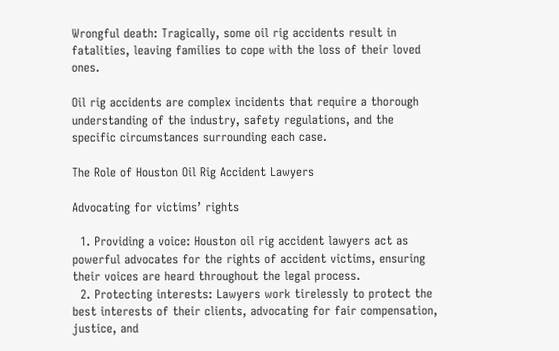Wrongful death: Tragically, some oil rig accidents result in fatalities, leaving families to cope with the loss of their loved ones.

Oil rig accidents are complex incidents that require a thorough understanding of the industry, safety regulations, and the specific circumstances surrounding each case.

The Role of Houston Oil Rig Accident Lawyers

Advocating for victims’ rights

  1. Providing a voice: Houston oil rig accident lawyers act as powerful advocates for the rights of accident victims, ensuring their voices are heard throughout the legal process.
  2. Protecting interests: Lawyers work tirelessly to protect the best interests of their clients, advocating for fair compensation, justice, and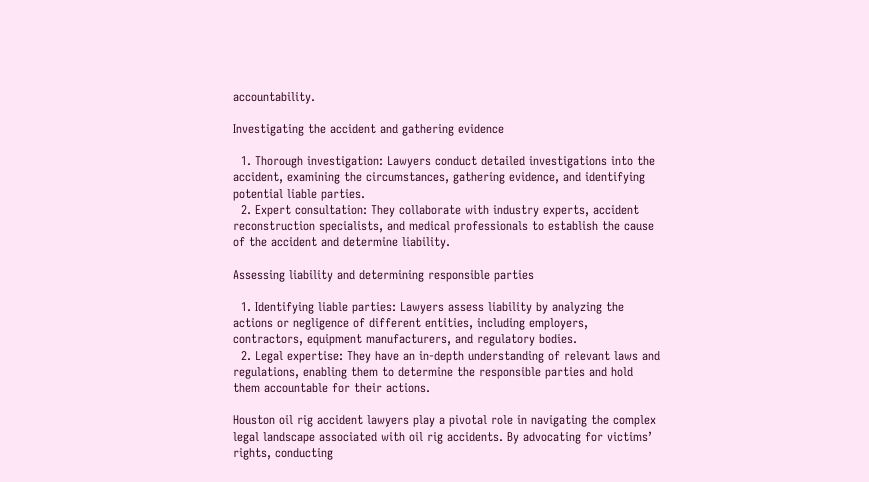accountability.

Investigating the accident and gathering evidence

  1. Thorough investigation: Lawyers conduct detailed investigations into the accident, examining the circumstances, gathering evidence, and identifying potential liable parties.
  2. Expert consultation: They collaborate with industry experts, accident reconstruction specialists, and medical professionals to establish the cause of the accident and determine liability.

Assessing liability and determining responsible parties

  1. Identifying liable parties: Lawyers assess liability by analyzing the actions or negligence of different entities, including employers, contractors, equipment manufacturers, and regulatory bodies.
  2. Legal expertise: They have an in-depth understanding of relevant laws and regulations, enabling them to determine the responsible parties and hold them accountable for their actions.

Houston oil rig accident lawyers play a pivotal role in navigating the complex legal landscape associated with oil rig accidents. By advocating for victims’ rights, conducting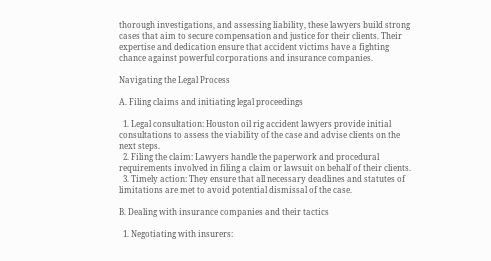thorough investigations, and assessing liability, these lawyers build strong cases that aim to secure compensation and justice for their clients. Their expertise and dedication ensure that accident victims have a fighting chance against powerful corporations and insurance companies.

Navigating the Legal Process

A. Filing claims and initiating legal proceedings

  1. Legal consultation: Houston oil rig accident lawyers provide initial consultations to assess the viability of the case and advise clients on the next steps.
  2. Filing the claim: Lawyers handle the paperwork and procedural requirements involved in filing a claim or lawsuit on behalf of their clients.
  3. Timely action: They ensure that all necessary deadlines and statutes of limitations are met to avoid potential dismissal of the case.

B. Dealing with insurance companies and their tactics

  1. Negotiating with insurers: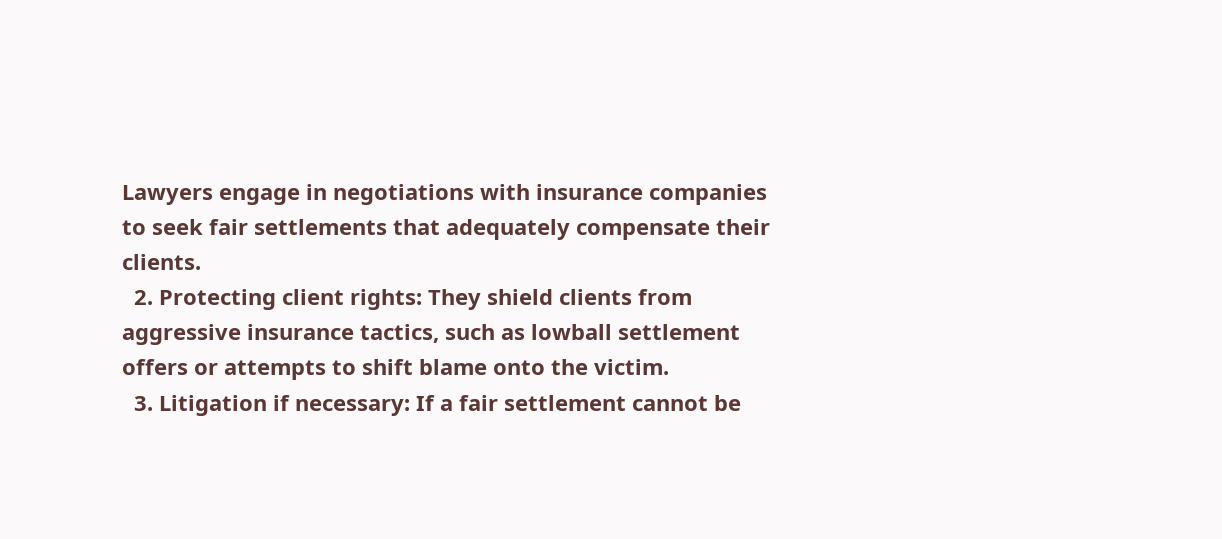Lawyers engage in negotiations with insurance companies to seek fair settlements that adequately compensate their clients.
  2. Protecting client rights: They shield clients from aggressive insurance tactics, such as lowball settlement offers or attempts to shift blame onto the victim.
  3. Litigation if necessary: If a fair settlement cannot be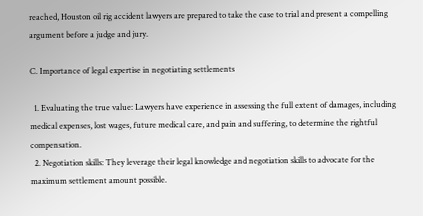reached, Houston oil rig accident lawyers are prepared to take the case to trial and present a compelling argument before a judge and jury.

C. Importance of legal expertise in negotiating settlements

  1. Evaluating the true value: Lawyers have experience in assessing the full extent of damages, including medical expenses, lost wages, future medical care, and pain and suffering, to determine the rightful compensation.
  2. Negotiation skills: They leverage their legal knowledge and negotiation skills to advocate for the maximum settlement amount possible.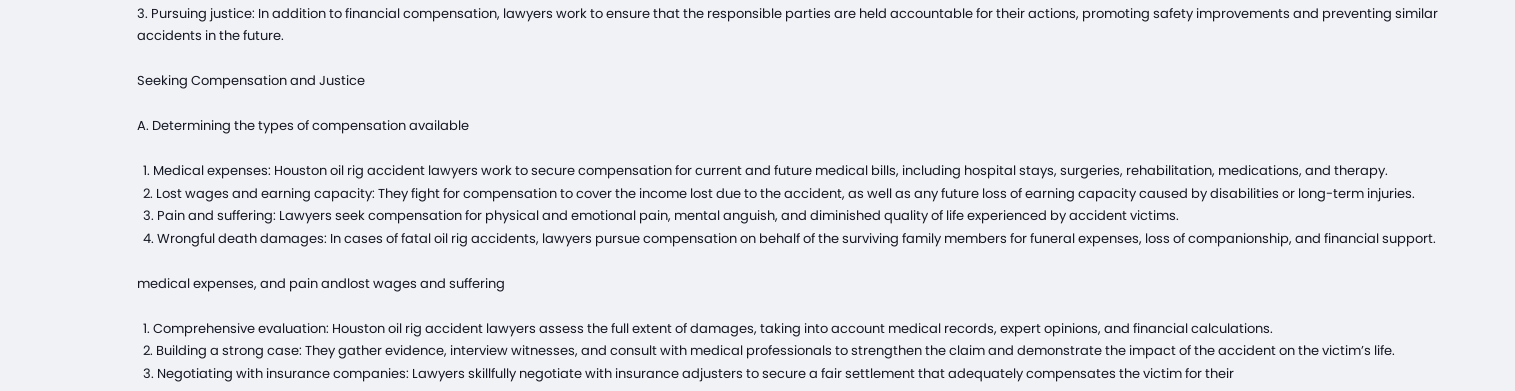3. Pursuing justice: In addition to financial compensation, lawyers work to ensure that the responsible parties are held accountable for their actions, promoting safety improvements and preventing similar accidents in the future.

Seeking Compensation and Justice

A. Determining the types of compensation available

  1. Medical expenses: Houston oil rig accident lawyers work to secure compensation for current and future medical bills, including hospital stays, surgeries, rehabilitation, medications, and therapy.
  2. Lost wages and earning capacity: They fight for compensation to cover the income lost due to the accident, as well as any future loss of earning capacity caused by disabilities or long-term injuries.
  3. Pain and suffering: Lawyers seek compensation for physical and emotional pain, mental anguish, and diminished quality of life experienced by accident victims.
  4. Wrongful death damages: In cases of fatal oil rig accidents, lawyers pursue compensation on behalf of the surviving family members for funeral expenses, loss of companionship, and financial support.

medical expenses, and pain andlost wages and suffering

  1. Comprehensive evaluation: Houston oil rig accident lawyers assess the full extent of damages, taking into account medical records, expert opinions, and financial calculations.
  2. Building a strong case: They gather evidence, interview witnesses, and consult with medical professionals to strengthen the claim and demonstrate the impact of the accident on the victim’s life.
  3. Negotiating with insurance companies: Lawyers skillfully negotiate with insurance adjusters to secure a fair settlement that adequately compensates the victim for their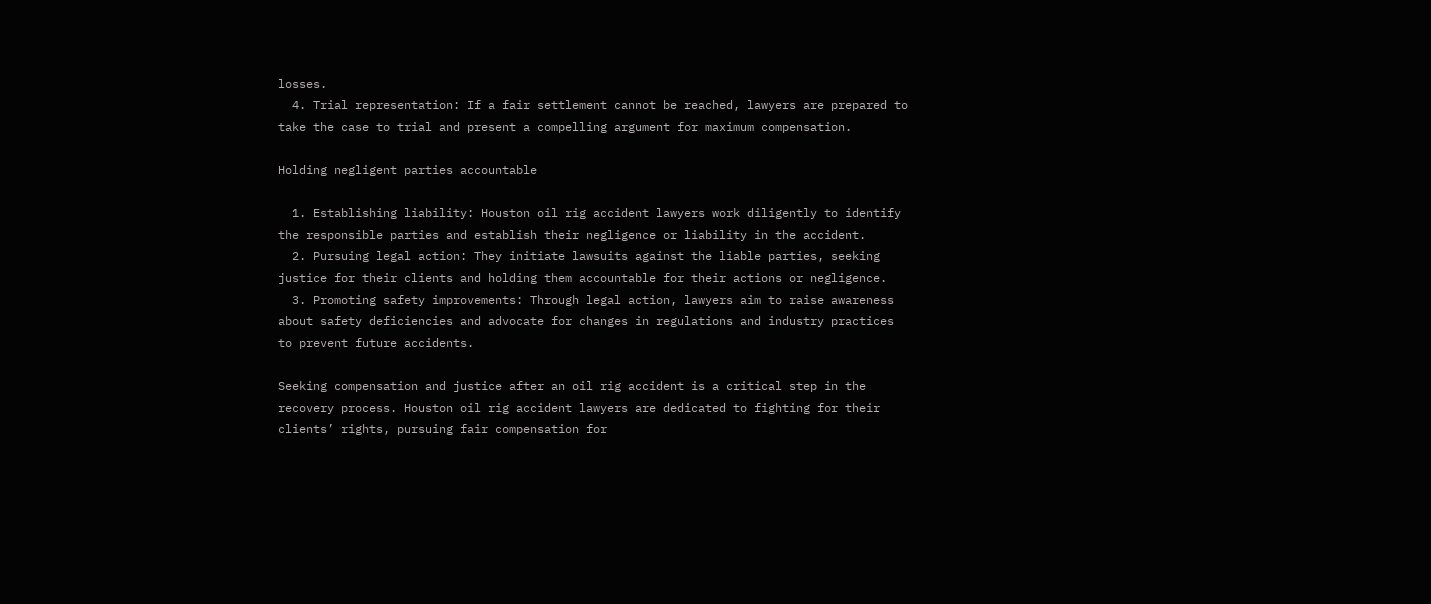losses.
  4. Trial representation: If a fair settlement cannot be reached, lawyers are prepared to take the case to trial and present a compelling argument for maximum compensation.

Holding negligent parties accountable

  1. Establishing liability: Houston oil rig accident lawyers work diligently to identify the responsible parties and establish their negligence or liability in the accident.
  2. Pursuing legal action: They initiate lawsuits against the liable parties, seeking justice for their clients and holding them accountable for their actions or negligence.
  3. Promoting safety improvements: Through legal action, lawyers aim to raise awareness about safety deficiencies and advocate for changes in regulations and industry practices to prevent future accidents.

Seeking compensation and justice after an oil rig accident is a critical step in the recovery process. Houston oil rig accident lawyers are dedicated to fighting for their clients’ rights, pursuing fair compensation for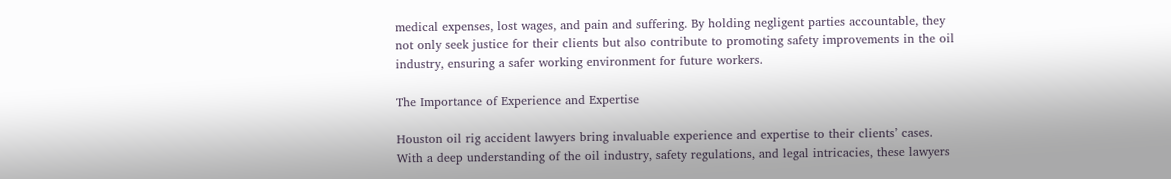medical expenses, lost wages, and pain and suffering. By holding negligent parties accountable, they not only seek justice for their clients but also contribute to promoting safety improvements in the oil industry, ensuring a safer working environment for future workers.

The Importance of Experience and Expertise

Houston oil rig accident lawyers bring invaluable experience and expertise to their clients’ cases. With a deep understanding of the oil industry, safety regulations, and legal intricacies, these lawyers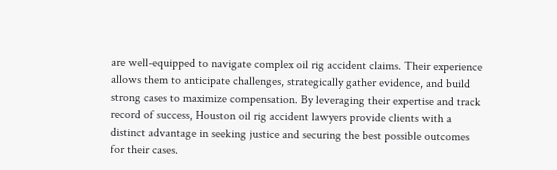are well-equipped to navigate complex oil rig accident claims. Their experience allows them to anticipate challenges, strategically gather evidence, and build strong cases to maximize compensation. By leveraging their expertise and track record of success, Houston oil rig accident lawyers provide clients with a distinct advantage in seeking justice and securing the best possible outcomes for their cases.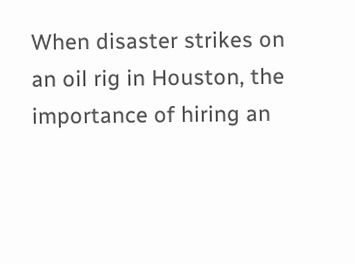When disaster strikes on an oil rig in Houston, the importance of hiring an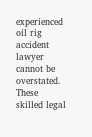experienced oil rig accident lawyer cannot be overstated. These skilled legal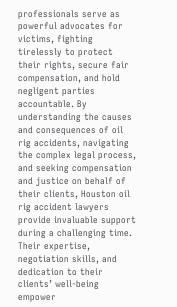professionals serve as powerful advocates for victims, fighting tirelessly to protect their rights, secure fair compensation, and hold negligent parties accountable. By understanding the causes and consequences of oil rig accidents, navigating the complex legal process, and seeking compensation and justice on behalf of their clients, Houston oil rig accident lawyers provide invaluable support during a challenging time. Their expertise, negotiation skills, and dedication to their clients’ well-being empower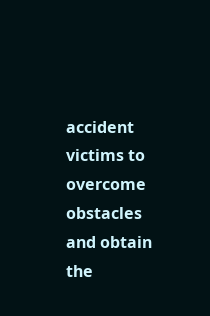accident victims to overcome obstacles and obtain the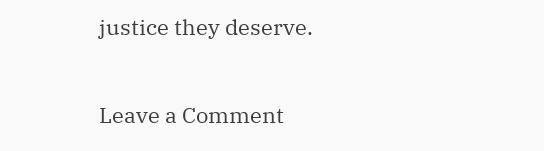justice they deserve.

Leave a Comment